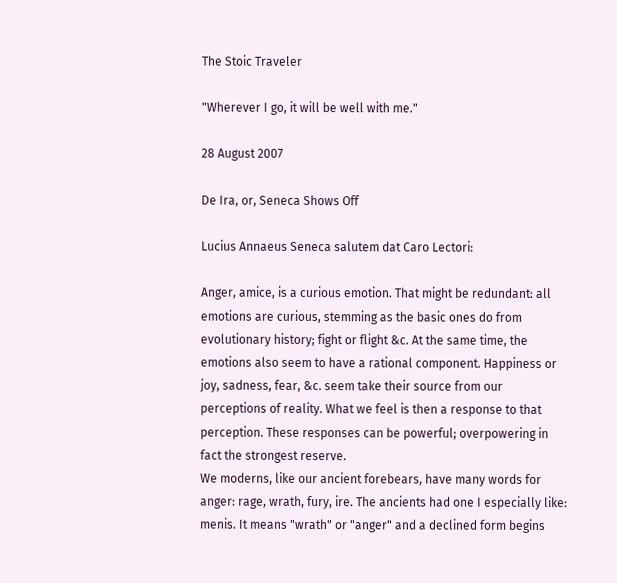The Stoic Traveler

"Wherever I go, it will be well with me."

28 August 2007

De Ira, or, Seneca Shows Off

Lucius Annaeus Seneca salutem dat Caro Lectori:

Anger, amice, is a curious emotion. That might be redundant: all emotions are curious, stemming as the basic ones do from evolutionary history; fight or flight &c. At the same time, the emotions also seem to have a rational component. Happiness or joy, sadness, fear, &c. seem take their source from our perceptions of reality. What we feel is then a response to that perception. These responses can be powerful; overpowering in fact the strongest reserve.
We moderns, like our ancient forebears, have many words for anger: rage, wrath, fury, ire. The ancients had one I especially like: menis. It means "wrath" or "anger" and a declined form begins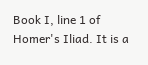Book I, line 1 of Homer's Iliad. It is a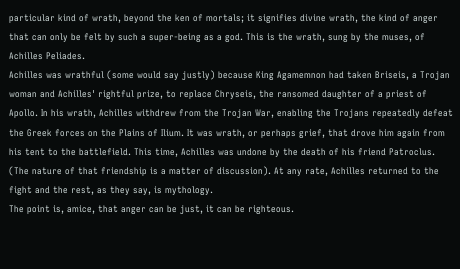particular kind of wrath, beyond the ken of mortals; it signifies divine wrath, the kind of anger that can only be felt by such a super-being as a god. This is the wrath, sung by the muses, of Achilles Peliades.
Achilles was wrathful (some would say justly) because King Agamemnon had taken Briseis, a Trojan woman and Achilles' rightful prize, to replace Chryseis, the ransomed daughter of a priest of Apollo. In his wrath, Achilles withdrew from the Trojan War, enabling the Trojans repeatedly defeat the Greek forces on the Plains of Ilium. It was wrath, or perhaps grief, that drove him again from his tent to the battlefield. This time, Achilles was undone by the death of his friend Patroclus. (The nature of that friendship is a matter of discussion). At any rate, Achilles returned to the fight and the rest, as they say, is mythology.
The point is, amice, that anger can be just, it can be righteous.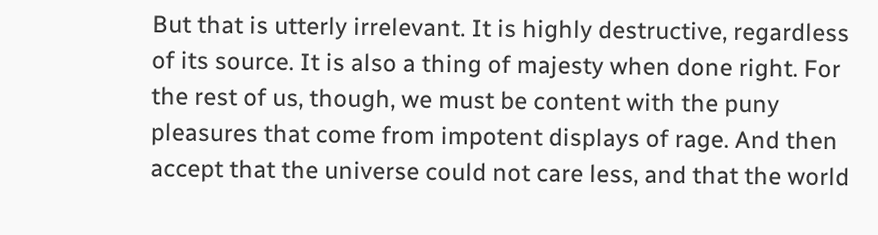But that is utterly irrelevant. It is highly destructive, regardless of its source. It is also a thing of majesty when done right. For the rest of us, though, we must be content with the puny pleasures that come from impotent displays of rage. And then accept that the universe could not care less, and that the world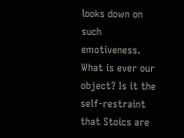looks down on such emotiveness.
What is ever our object? Is it the self-restraint that Stoics are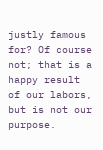justly famous for? Of course not; that is a happy result of our labors, but is not our purpose.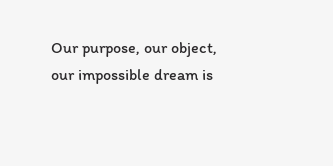Our purpose, our object, our impossible dream is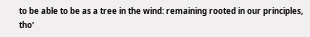to be able to be as a tree in the wind: remaining rooted in our principles, tho'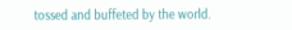tossed and buffeted by the world.